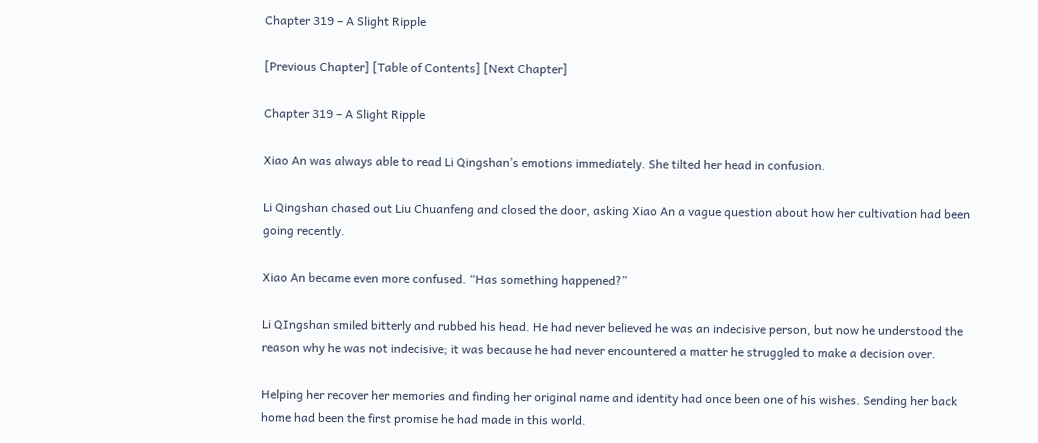Chapter 319 – A Slight Ripple

[Previous Chapter] [Table of Contents] [Next Chapter]

Chapter 319 – A Slight Ripple

Xiao An was always able to read Li Qingshan’s emotions immediately. She tilted her head in confusion.

Li Qingshan chased out Liu Chuanfeng and closed the door, asking Xiao An a vague question about how her cultivation had been going recently.

Xiao An became even more confused. “Has something happened?”

Li QIngshan smiled bitterly and rubbed his head. He had never believed he was an indecisive person, but now he understood the reason why he was not indecisive; it was because he had never encountered a matter he struggled to make a decision over.

Helping her recover her memories and finding her original name and identity had once been one of his wishes. Sending her back home had been the first promise he had made in this world.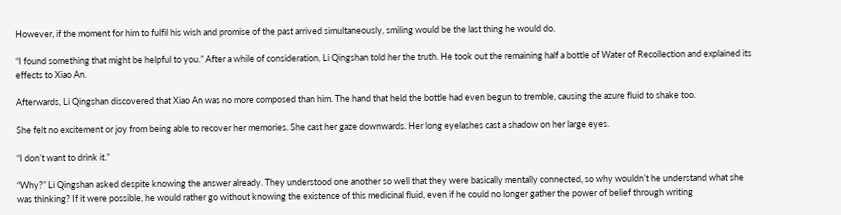However, if the moment for him to fulfil his wish and promise of the past arrived simultaneously, smiling would be the last thing he would do.

“I found something that might be helpful to you.” After a while of consideration, Li Qingshan told her the truth. He took out the remaining half a bottle of Water of Recollection and explained its effects to Xiao An.

Afterwards, Li Qingshan discovered that Xiao An was no more composed than him. The hand that held the bottle had even begun to tremble, causing the azure fluid to shake too.

She felt no excitement or joy from being able to recover her memories. She cast her gaze downwards. Her long eyelashes cast a shadow on her large eyes.

“I don’t want to drink it.”

“Why?” Li Qingshan asked despite knowing the answer already. They understood one another so well that they were basically mentally connected, so why wouldn’t he understand what she was thinking? If it were possible, he would rather go without knowing the existence of this medicinal fluid, even if he could no longer gather the power of belief through writing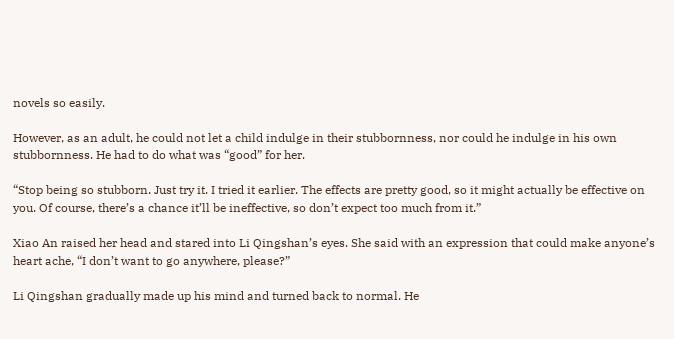novels so easily.

However, as an adult, he could not let a child indulge in their stubbornness, nor could he indulge in his own stubbornness. He had to do what was “good” for her.

“Stop being so stubborn. Just try it. I tried it earlier. The effects are pretty good, so it might actually be effective on you. Of course, there’s a chance it’ll be ineffective, so don’t expect too much from it.”

Xiao An raised her head and stared into Li Qingshan’s eyes. She said with an expression that could make anyone’s heart ache, “I don’t want to go anywhere, please?”

Li Qingshan gradually made up his mind and turned back to normal. He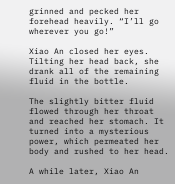grinned and pecked her forehead heavily. “I’ll go wherever you go!”

Xiao An closed her eyes. Tilting her head back, she drank all of the remaining fluid in the bottle.

The slightly bitter fluid flowed through her throat and reached her stomach. It turned into a mysterious power, which permeated her body and rushed to her head.

A while later, Xiao An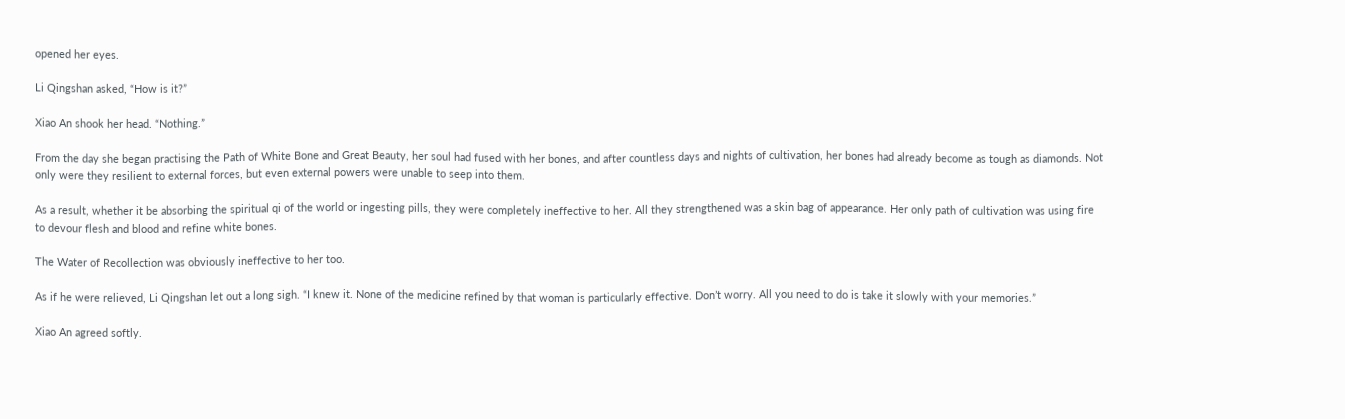opened her eyes.

Li Qingshan asked, “How is it?”

Xiao An shook her head. “Nothing.”

From the day she began practising the Path of White Bone and Great Beauty, her soul had fused with her bones, and after countless days and nights of cultivation, her bones had already become as tough as diamonds. Not only were they resilient to external forces, but even external powers were unable to seep into them.

As a result, whether it be absorbing the spiritual qi of the world or ingesting pills, they were completely ineffective to her. All they strengthened was a skin bag of appearance. Her only path of cultivation was using fire to devour flesh and blood and refine white bones.

The Water of Recollection was obviously ineffective to her too.

As if he were relieved, Li Qingshan let out a long sigh. “I knew it. None of the medicine refined by that woman is particularly effective. Don’t worry. All you need to do is take it slowly with your memories.”

Xiao An agreed softly.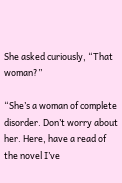She asked curiously, “That woman?”

“She’s a woman of complete disorder. Don’t worry about her. Here, have a read of the novel I’ve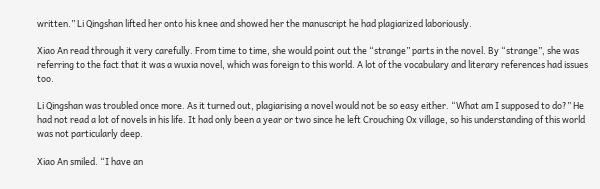written.” Li Qingshan lifted her onto his knee and showed her the manuscript he had plagiarized laboriously.

Xiao An read through it very carefully. From time to time, she would point out the “strange” parts in the novel. By “strange”, she was referring to the fact that it was a wuxia novel, which was foreign to this world. A lot of the vocabulary and literary references had issues too.

Li Qingshan was troubled once more. As it turned out, plagiarising a novel would not be so easy either. “What am I supposed to do?” He had not read a lot of novels in his life. It had only been a year or two since he left Crouching Ox village, so his understanding of this world was not particularly deep.

Xiao An smiled. “I have an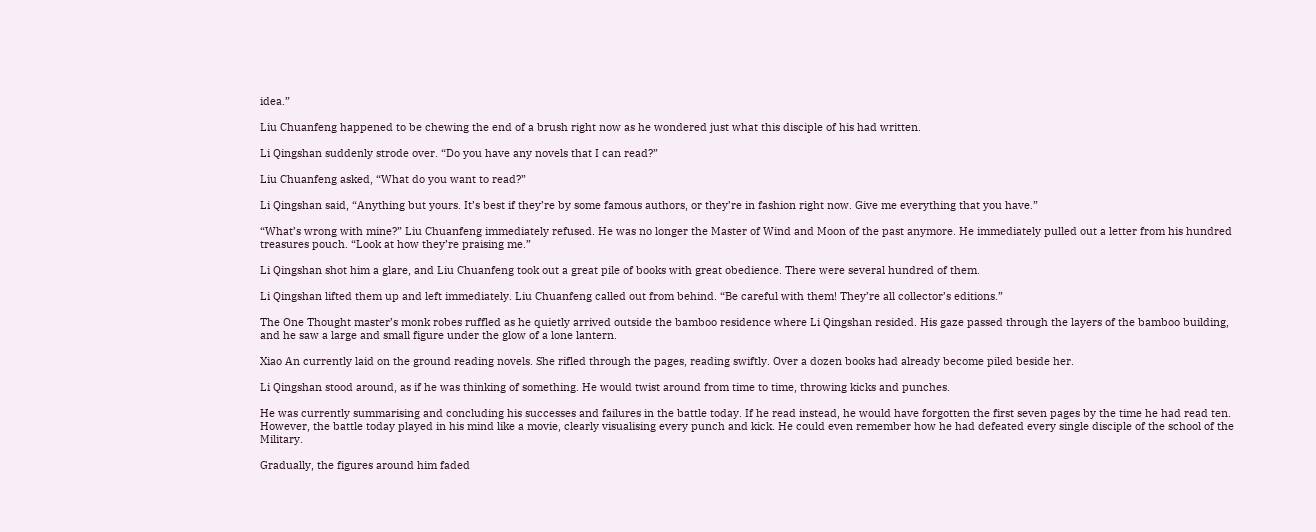idea.”

Liu Chuanfeng happened to be chewing the end of a brush right now as he wondered just what this disciple of his had written.

Li Qingshan suddenly strode over. “Do you have any novels that I can read?”

Liu Chuanfeng asked, “What do you want to read?”

Li Qingshan said, “Anything but yours. It’s best if they’re by some famous authors, or they’re in fashion right now. Give me everything that you have.”

“What’s wrong with mine?” Liu Chuanfeng immediately refused. He was no longer the Master of Wind and Moon of the past anymore. He immediately pulled out a letter from his hundred treasures pouch. “Look at how they’re praising me.”

Li Qingshan shot him a glare, and Liu Chuanfeng took out a great pile of books with great obedience. There were several hundred of them.

Li Qingshan lifted them up and left immediately. Liu Chuanfeng called out from behind. “Be careful with them! They’re all collector’s editions.”

The One Thought master’s monk robes ruffled as he quietly arrived outside the bamboo residence where Li Qingshan resided. His gaze passed through the layers of the bamboo building, and he saw a large and small figure under the glow of a lone lantern.

Xiao An currently laid on the ground reading novels. She rifled through the pages, reading swiftly. Over a dozen books had already become piled beside her.

Li Qingshan stood around, as if he was thinking of something. He would twist around from time to time, throwing kicks and punches.

He was currently summarising and concluding his successes and failures in the battle today. If he read instead, he would have forgotten the first seven pages by the time he had read ten. However, the battle today played in his mind like a movie, clearly visualising every punch and kick. He could even remember how he had defeated every single disciple of the school of the Military.

Gradually, the figures around him faded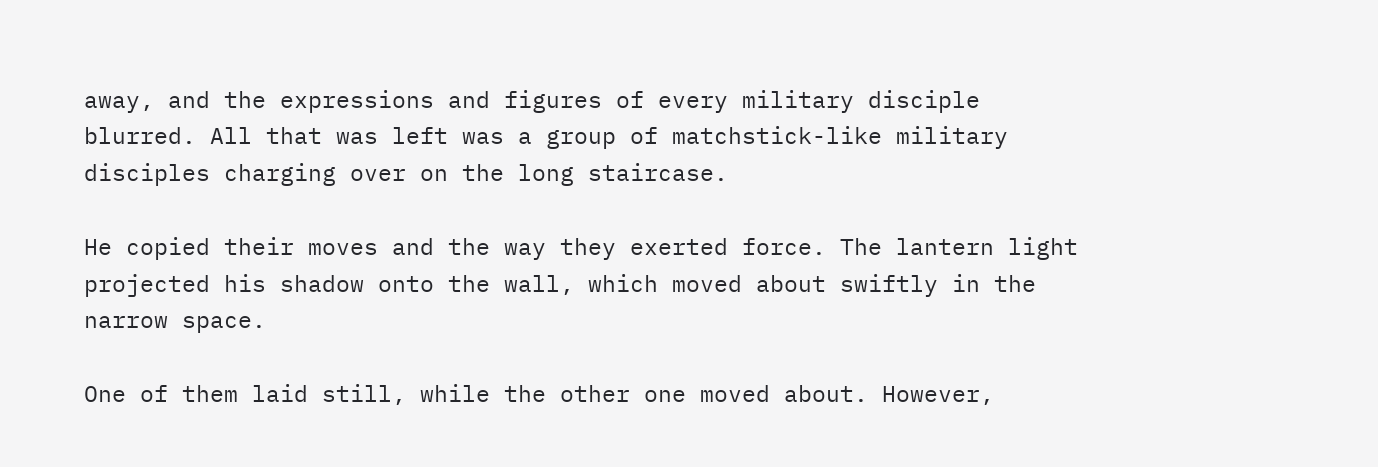away, and the expressions and figures of every military disciple blurred. All that was left was a group of matchstick-like military disciples charging over on the long staircase.

He copied their moves and the way they exerted force. The lantern light projected his shadow onto the wall, which moved about swiftly in the narrow space.

One of them laid still, while the other one moved about. However,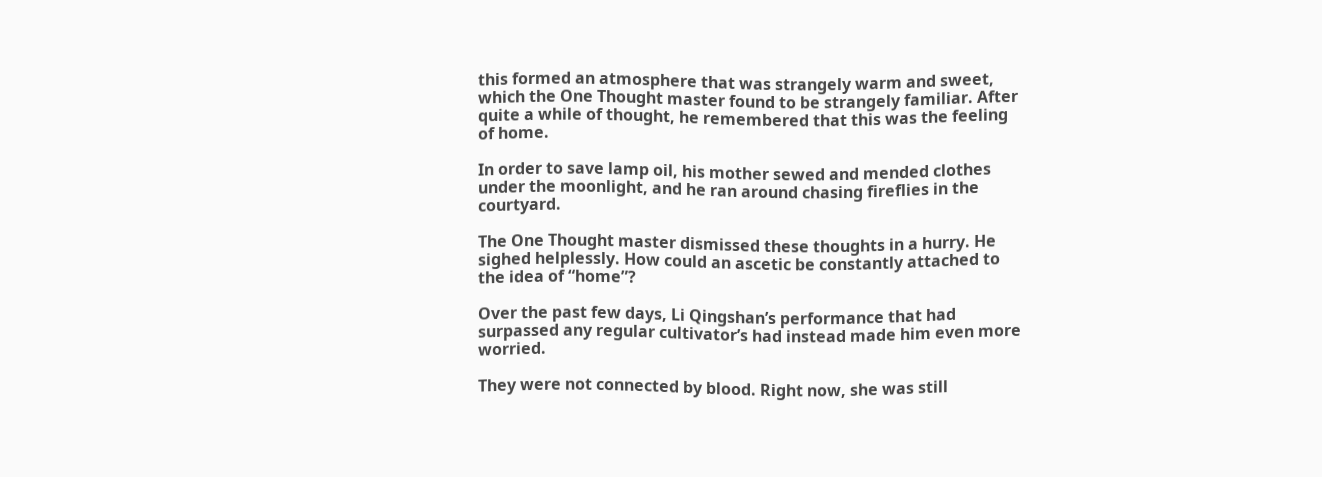this formed an atmosphere that was strangely warm and sweet, which the One Thought master found to be strangely familiar. After quite a while of thought, he remembered that this was the feeling of home.

In order to save lamp oil, his mother sewed and mended clothes under the moonlight, and he ran around chasing fireflies in the courtyard.

The One Thought master dismissed these thoughts in a hurry. He sighed helplessly. How could an ascetic be constantly attached to the idea of “home”?

Over the past few days, Li Qingshan’s performance that had surpassed any regular cultivator’s had instead made him even more worried.

They were not connected by blood. Right now, she was still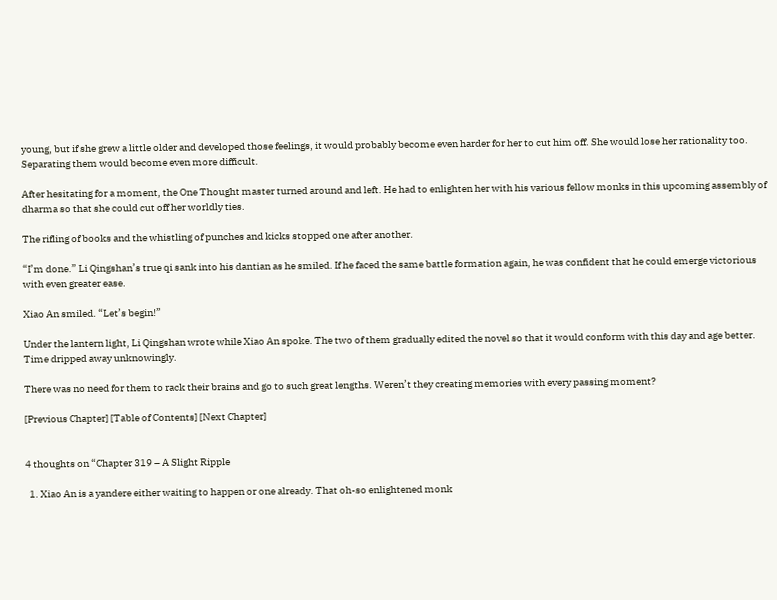young, but if she grew a little older and developed those feelings, it would probably become even harder for her to cut him off. She would lose her rationality too. Separating them would become even more difficult.

After hesitating for a moment, the One Thought master turned around and left. He had to enlighten her with his various fellow monks in this upcoming assembly of dharma so that she could cut off her worldly ties.

The rifling of books and the whistling of punches and kicks stopped one after another.

“I’m done.” Li Qingshan’s true qi sank into his dantian as he smiled. If he faced the same battle formation again, he was confident that he could emerge victorious with even greater ease.

Xiao An smiled. “Let’s begin!”

Under the lantern light, Li Qingshan wrote while Xiao An spoke. The two of them gradually edited the novel so that it would conform with this day and age better. Time dripped away unknowingly.

There was no need for them to rack their brains and go to such great lengths. Weren’t they creating memories with every passing moment?

[Previous Chapter] [Table of Contents] [Next Chapter]


4 thoughts on “Chapter 319 – A Slight Ripple

  1. Xiao An is a yandere either waiting to happen or one already. That oh-so enlightened monk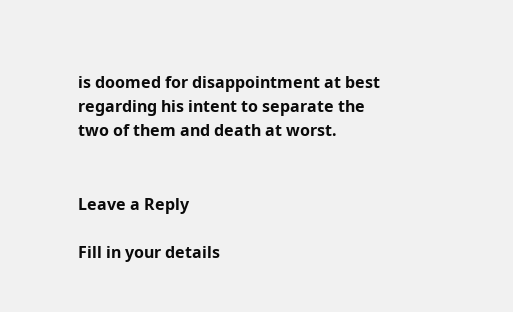is doomed for disappointment at best regarding his intent to separate the two of them and death at worst.


Leave a Reply

Fill in your details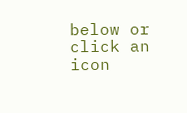below or click an icon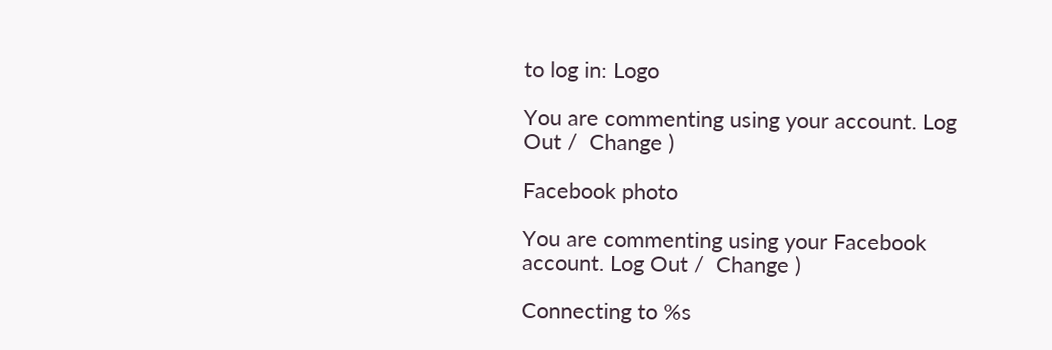to log in: Logo

You are commenting using your account. Log Out /  Change )

Facebook photo

You are commenting using your Facebook account. Log Out /  Change )

Connecting to %s